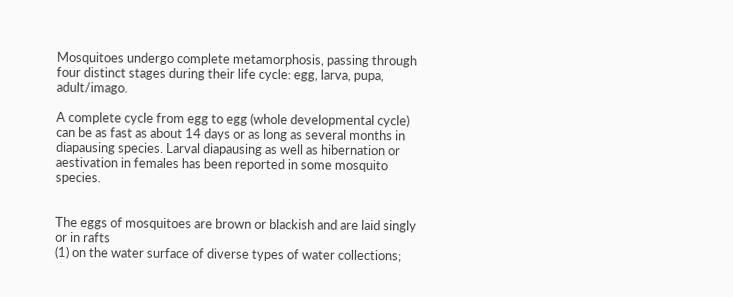Mosquitoes undergo complete metamorphosis, passing through four distinct stages during their life cycle: egg, larva, pupa, adult/imago.

A complete cycle from egg to egg (whole developmental cycle) can be as fast as about 14 days or as long as several months in diapausing species. Larval diapausing as well as hibernation or aestivation in females has been reported in some mosquito species.


The eggs of mosquitoes are brown or blackish and are laid singly or in rafts
(1) on the water surface of diverse types of water collections;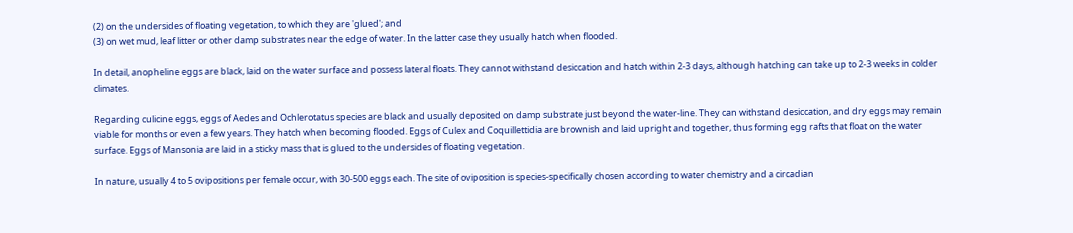(2) on the undersides of floating vegetation, to which they are 'glued'; and
(3) on wet mud, leaf litter or other damp substrates near the edge of water. In the latter case they usually hatch when flooded.

In detail, anopheline eggs are black, laid on the water surface and possess lateral floats. They cannot withstand desiccation and hatch within 2-3 days, although hatching can take up to 2-3 weeks in colder climates.

Regarding culicine eggs, eggs of Aedes and Ochlerotatus species are black and usually deposited on damp substrate just beyond the water-line. They can withstand desiccation, and dry eggs may remain viable for months or even a few years. They hatch when becoming flooded. Eggs of Culex and Coquillettidia are brownish and laid upright and together, thus forming egg rafts that float on the water surface. Eggs of Mansonia are laid in a sticky mass that is glued to the undersides of floating vegetation.

In nature, usually 4 to 5 ovipositions per female occur, with 30-500 eggs each. The site of oviposition is species-specifically chosen according to water chemistry and a circadian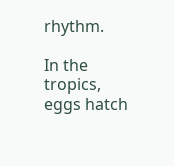rhythm.

In the tropics, eggs hatch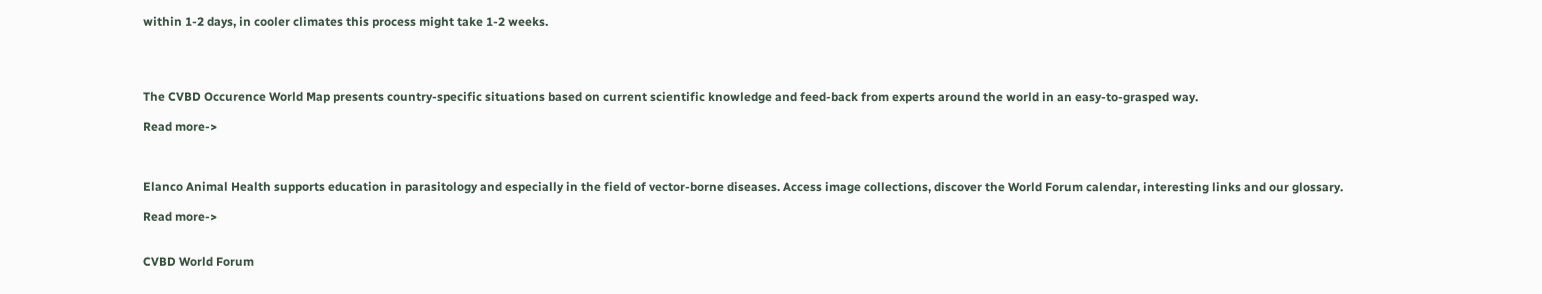within 1-2 days, in cooler climates this process might take 1-2 weeks.




The CVBD Occurence World Map presents country-specific situations based on current scientific knowledge and feed-back from experts around the world in an easy-to-grasped way.

Read more->



Elanco Animal Health supports education in parasitology and especially in the field of vector-borne diseases. Access image collections, discover the World Forum calendar, interesting links and our glossary.

Read more->


CVBD World Forum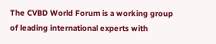The CVBD World Forum is a working group of leading international experts with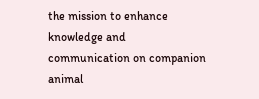the mission to enhance knowledge and communication on companion animal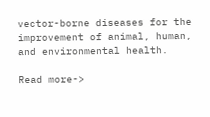vector-borne diseases for the improvement of animal, human, and environmental health.

Read more->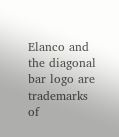Elanco and the diagonal bar logo are trademarks of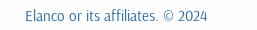Elanco or its affiliates. © 2024